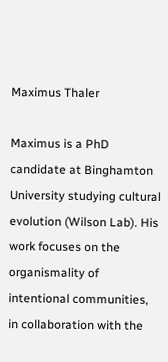Maximus Thaler

Maximus is a PhD candidate at Binghamton University studying cultural evolution (Wilson Lab). His work focuses on the organismality of intentional communities, in collaboration with the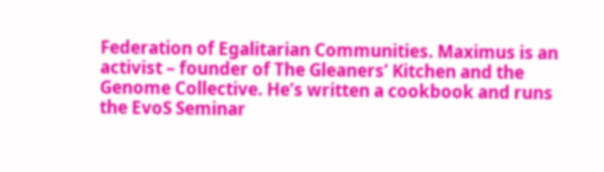Federation of Egalitarian Communities. Maximus is an activist – founder of The Gleaners’ Kitchen and the Genome Collective. He’s written a cookbook and runs the EvoS Seminar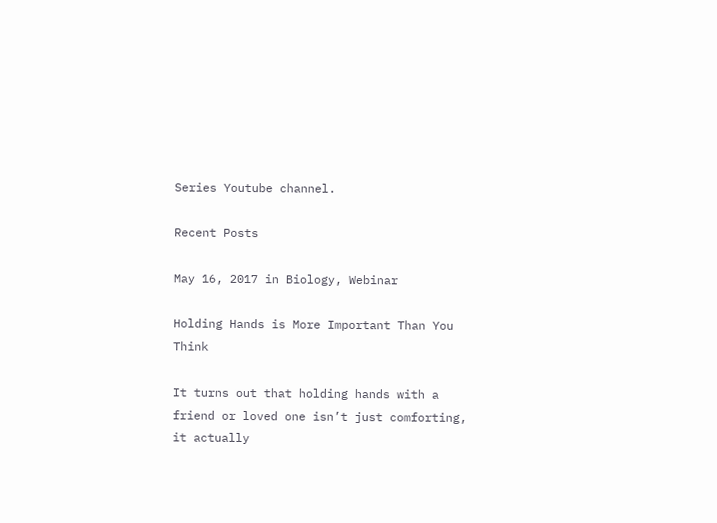Series Youtube channel.

Recent Posts

May 16, 2017 in Biology, Webinar

Holding Hands is More Important Than You Think

It turns out that holding hands with a friend or loved one isn’t just comforting, it actually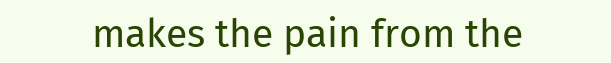makes the pain from the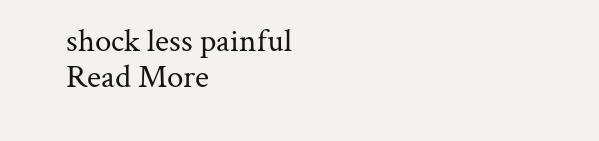shock less painful
Read More